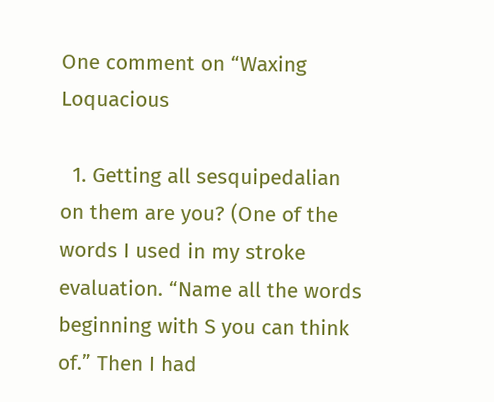One comment on “Waxing Loquacious

  1. Getting all sesquipedalian on them are you? (One of the words I used in my stroke evaluation. “Name all the words beginning with S you can think of.” Then I had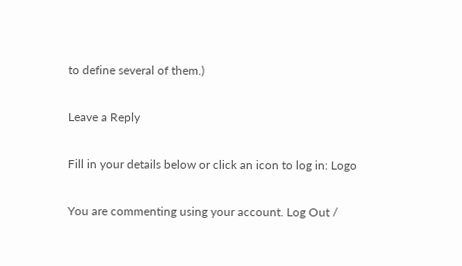to define several of them.)

Leave a Reply

Fill in your details below or click an icon to log in: Logo

You are commenting using your account. Log Out /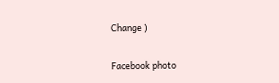Change )

Facebook photo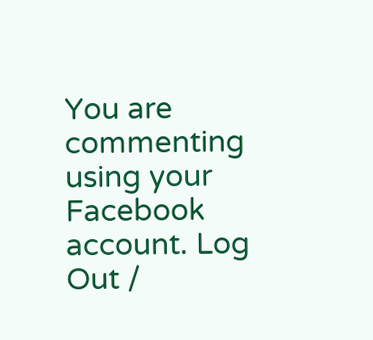You are commenting using your Facebook account. Log Out /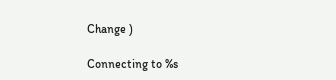Change )

Connecting to %s